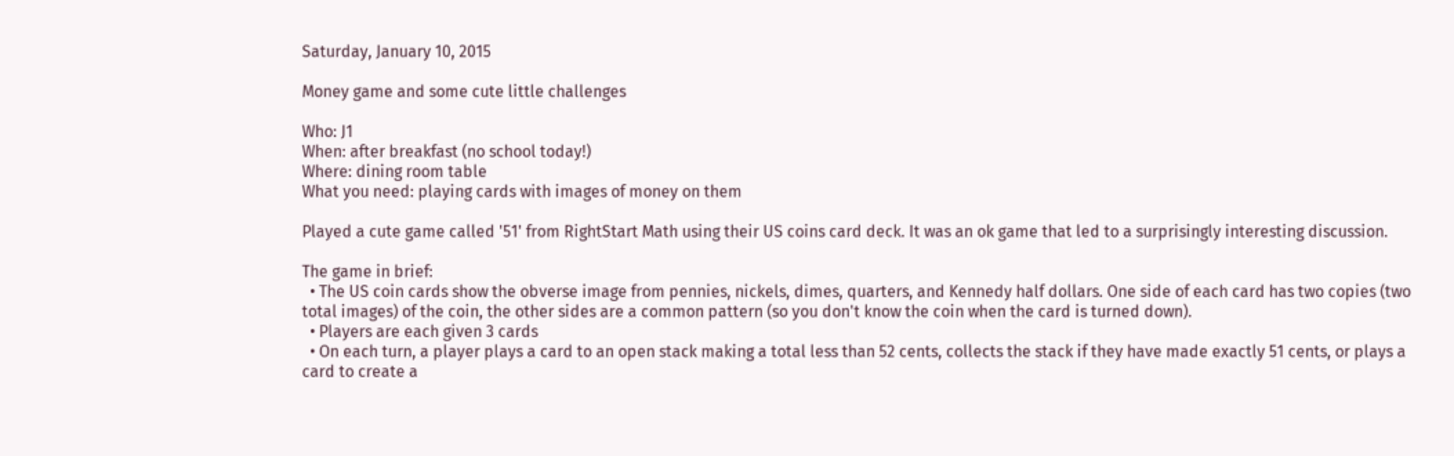Saturday, January 10, 2015

Money game and some cute little challenges

Who: J1
When: after breakfast (no school today!)
Where: dining room table
What you need: playing cards with images of money on them

Played a cute game called '51' from RightStart Math using their US coins card deck. It was an ok game that led to a surprisingly interesting discussion.

The game in brief:
  • The US coin cards show the obverse image from pennies, nickels, dimes, quarters, and Kennedy half dollars. One side of each card has two copies (two total images) of the coin, the other sides are a common pattern (so you don't know the coin when the card is turned down).
  • Players are each given 3 cards
  • On each turn, a player plays a card to an open stack making a total less than 52 cents, collects the stack if they have made exactly 51 cents, or plays a card to create a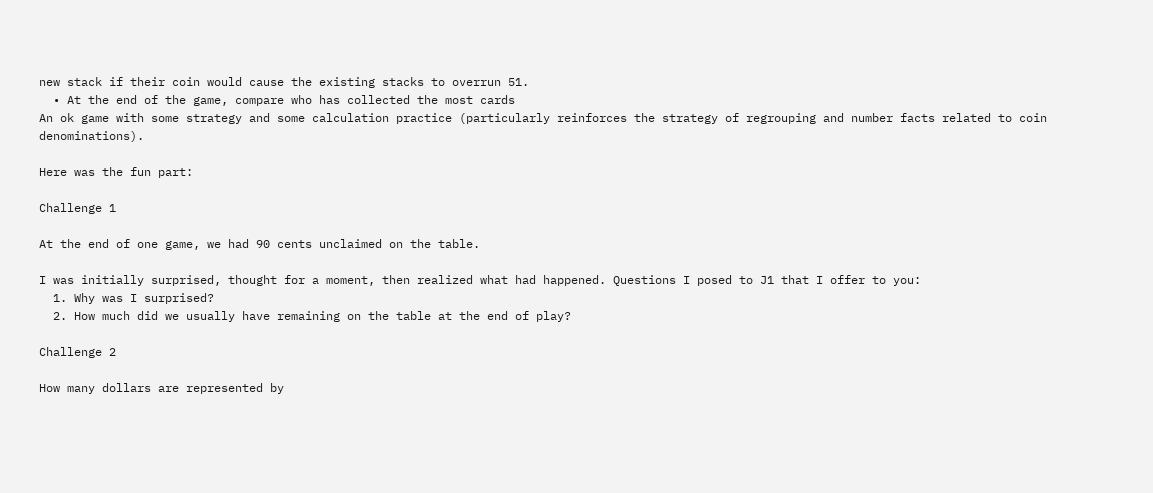new stack if their coin would cause the existing stacks to overrun 51.
  • At the end of the game, compare who has collected the most cards
An ok game with some strategy and some calculation practice (particularly reinforces the strategy of regrouping and number facts related to coin denominations).

Here was the fun part:

Challenge 1

At the end of one game, we had 90 cents unclaimed on the table.

I was initially surprised, thought for a moment, then realized what had happened. Questions I posed to J1 that I offer to you:
  1. Why was I surprised?
  2. How much did we usually have remaining on the table at the end of play?

Challenge 2

How many dollars are represented by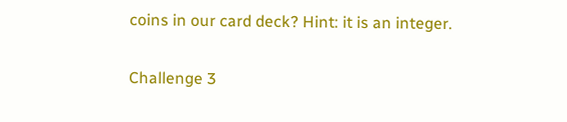coins in our card deck? Hint: it is an integer.

Challenge 3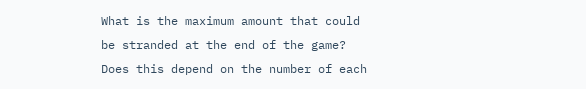What is the maximum amount that could be stranded at the end of the game? Does this depend on the number of each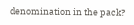denomination in the pack?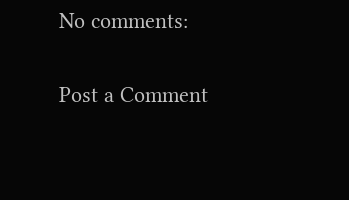No comments:

Post a Comment